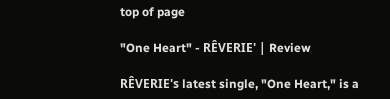top of page

"One Heart" - RÊVERIE' | Review

RÊVERIE's latest single, "One Heart," is a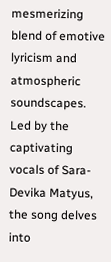mesmerizing blend of emotive lyricism and atmospheric soundscapes. Led by the captivating vocals of Sara-Devika Matyus, the song delves into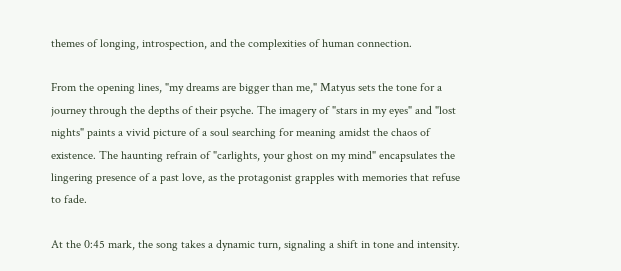themes of longing, introspection, and the complexities of human connection.

From the opening lines, "my dreams are bigger than me," Matyus sets the tone for a journey through the depths of their psyche. The imagery of "stars in my eyes" and "lost nights" paints a vivid picture of a soul searching for meaning amidst the chaos of existence. The haunting refrain of "carlights, your ghost on my mind" encapsulates the lingering presence of a past love, as the protagonist grapples with memories that refuse to fade.

At the 0:45 mark, the song takes a dynamic turn, signaling a shift in tone and intensity.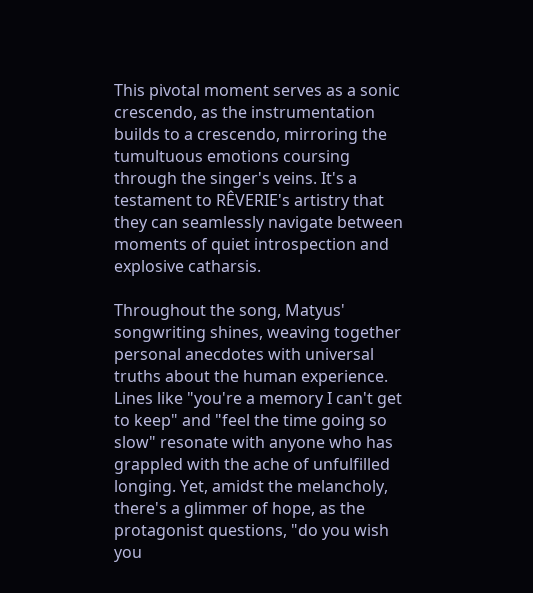This pivotal moment serves as a sonic crescendo, as the instrumentation builds to a crescendo, mirroring the tumultuous emotions coursing through the singer's veins. It's a testament to RÊVERIE's artistry that they can seamlessly navigate between moments of quiet introspection and explosive catharsis.

Throughout the song, Matyus' songwriting shines, weaving together personal anecdotes with universal truths about the human experience. Lines like "you're a memory I can't get to keep" and "feel the time going so slow" resonate with anyone who has grappled with the ache of unfulfilled longing. Yet, amidst the melancholy, there's a glimmer of hope, as the protagonist questions, "do you wish you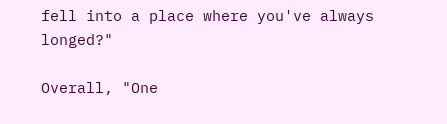fell into a place where you've always longed?"

Overall, "One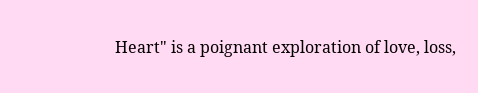Heart" is a poignant exploration of love, loss,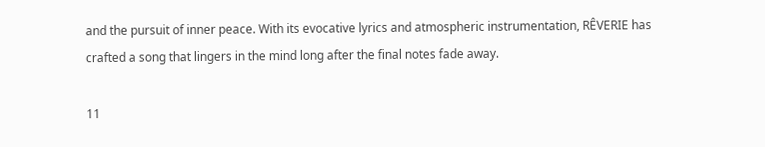and the pursuit of inner peace. With its evocative lyrics and atmospheric instrumentation, RÊVERIE has crafted a song that lingers in the mind long after the final notes fade away.

11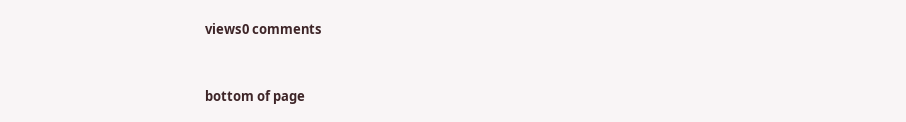views0 comments


bottom of page